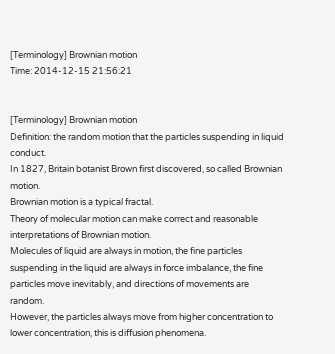[Terminology] Brownian motion
Time: 2014-12-15 21:56:21


[Terminology] Brownian motion
Definition: the random motion that the particles suspending in liquid conduct.
In 1827, Britain botanist Brown first discovered, so called Brownian motion.
Brownian motion is a typical fractal.
Theory of molecular motion can make correct and reasonable interpretations of Brownian motion.
Molecules of liquid are always in motion, the fine particles suspending in the liquid are always in force imbalance, the fine particles move inevitably, and directions of movements are random.
However, the particles always move from higher concentration to lower concentration, this is diffusion phenomena.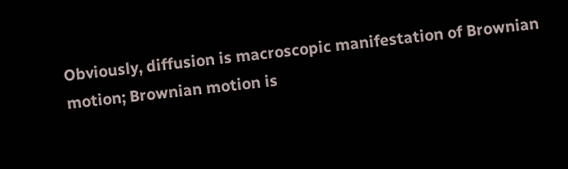Obviously, diffusion is macroscopic manifestation of Brownian motion; Brownian motion is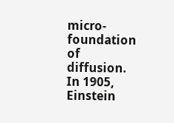micro-foundation of diffusion.
In 1905, Einstein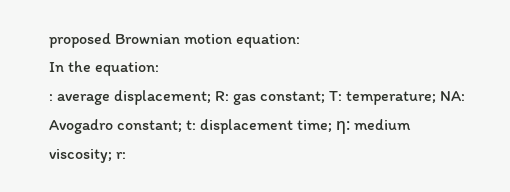proposed Brownian motion equation:
In the equation:
: average displacement; R: gas constant; T: temperature; NA: Avogadro constant; t: displacement time; η: medium viscosity; r: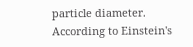particle diameter.
According to Einstein's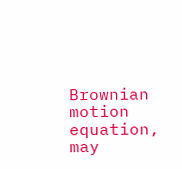Brownian motion equation, may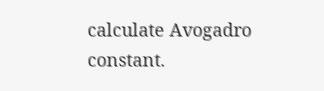calculate Avogadro constant.